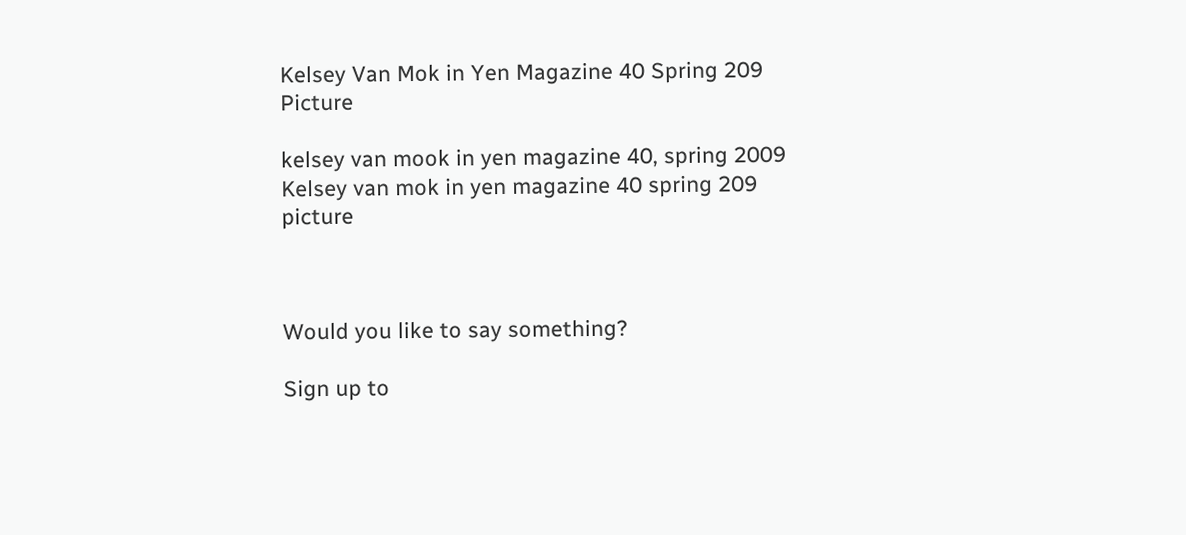Kelsey Van Mok in Yen Magazine 40 Spring 209 Picture

kelsey van mook in yen magazine 40, spring 2009
Kelsey van mok in yen magazine 40 spring 209 picture



Would you like to say something?

Sign up to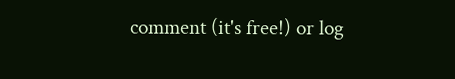comment (it's free!) or log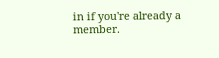in if you're already a member.